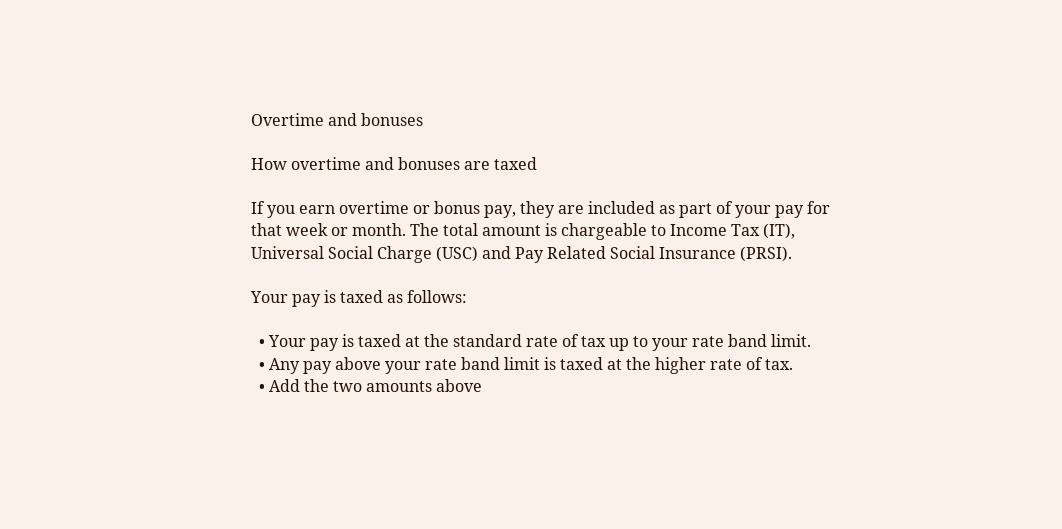Overtime and bonuses

How overtime and bonuses are taxed

If you earn overtime or bonus pay, they are included as part of your pay for that week or month. The total amount is chargeable to Income Tax (IT), Universal Social Charge (USC) and Pay Related Social Insurance (PRSI).

Your pay is taxed as follows:

  • Your pay is taxed at the standard rate of tax up to your rate band limit.
  • Any pay above your rate band limit is taxed at the higher rate of tax.
  • Add the two amounts above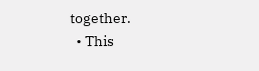together.
  • This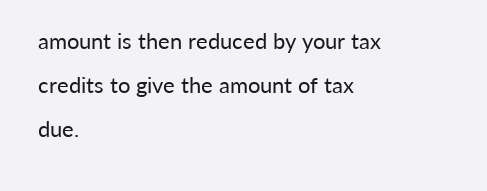amount is then reduced by your tax credits to give the amount of tax due.